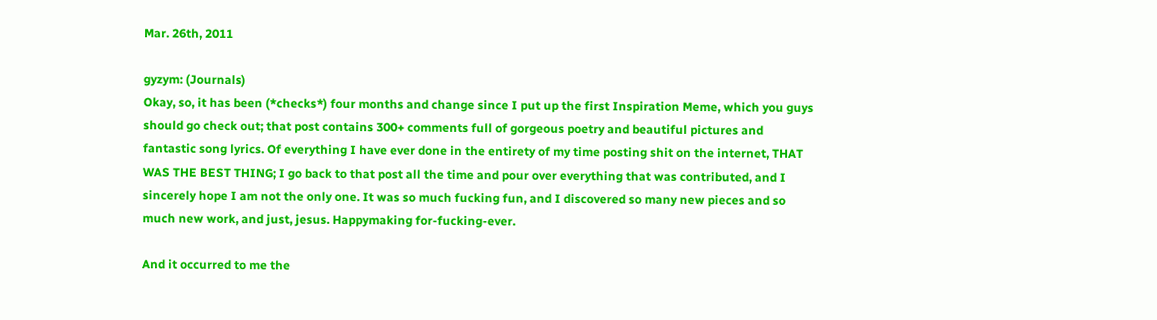Mar. 26th, 2011

gyzym: (Journals)
Okay, so, it has been (*checks*) four months and change since I put up the first Inspiration Meme, which you guys should go check out; that post contains 300+ comments full of gorgeous poetry and beautiful pictures and fantastic song lyrics. Of everything I have ever done in the entirety of my time posting shit on the internet, THAT WAS THE BEST THING; I go back to that post all the time and pour over everything that was contributed, and I sincerely hope I am not the only one. It was so much fucking fun, and I discovered so many new pieces and so much new work, and just, jesus. Happymaking for-fucking-ever.

And it occurred to me the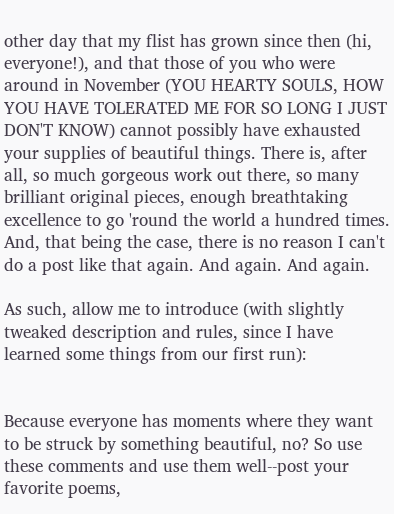other day that my flist has grown since then (hi, everyone!), and that those of you who were around in November (YOU HEARTY SOULS, HOW YOU HAVE TOLERATED ME FOR SO LONG I JUST DON'T KNOW) cannot possibly have exhausted your supplies of beautiful things. There is, after all, so much gorgeous work out there, so many brilliant original pieces, enough breathtaking excellence to go 'round the world a hundred times. And, that being the case, there is no reason I can't do a post like that again. And again. And again.

As such, allow me to introduce (with slightly tweaked description and rules, since I have learned some things from our first run):


Because everyone has moments where they want to be struck by something beautiful, no? So use these comments and use them well--post your favorite poems,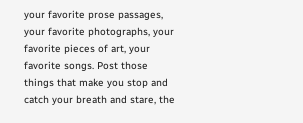your favorite prose passages, your favorite photographs, your favorite pieces of art, your favorite songs. Post those things that make you stop and catch your breath and stare, the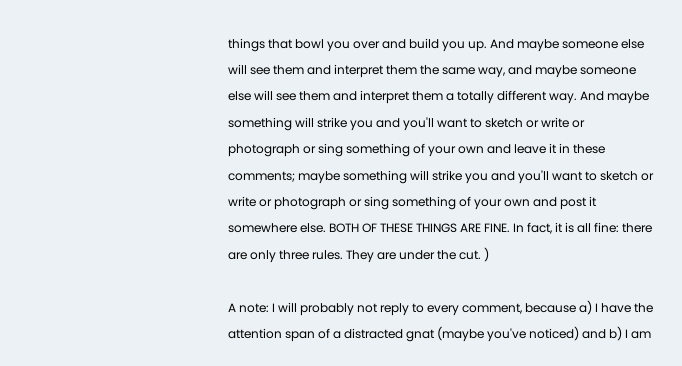things that bowl you over and build you up. And maybe someone else will see them and interpret them the same way, and maybe someone else will see them and interpret them a totally different way. And maybe something will strike you and you'll want to sketch or write or photograph or sing something of your own and leave it in these comments; maybe something will strike you and you'll want to sketch or write or photograph or sing something of your own and post it somewhere else. BOTH OF THESE THINGS ARE FINE. In fact, it is all fine: there are only three rules. They are under the cut. )

A note: I will probably not reply to every comment, because a) I have the attention span of a distracted gnat (maybe you've noticed) and b) I am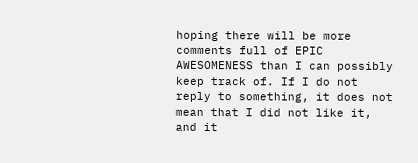hoping there will be more comments full of EPIC AWESOMENESS than I can possibly keep track of. If I do not reply to something, it does not mean that I did not like it, and it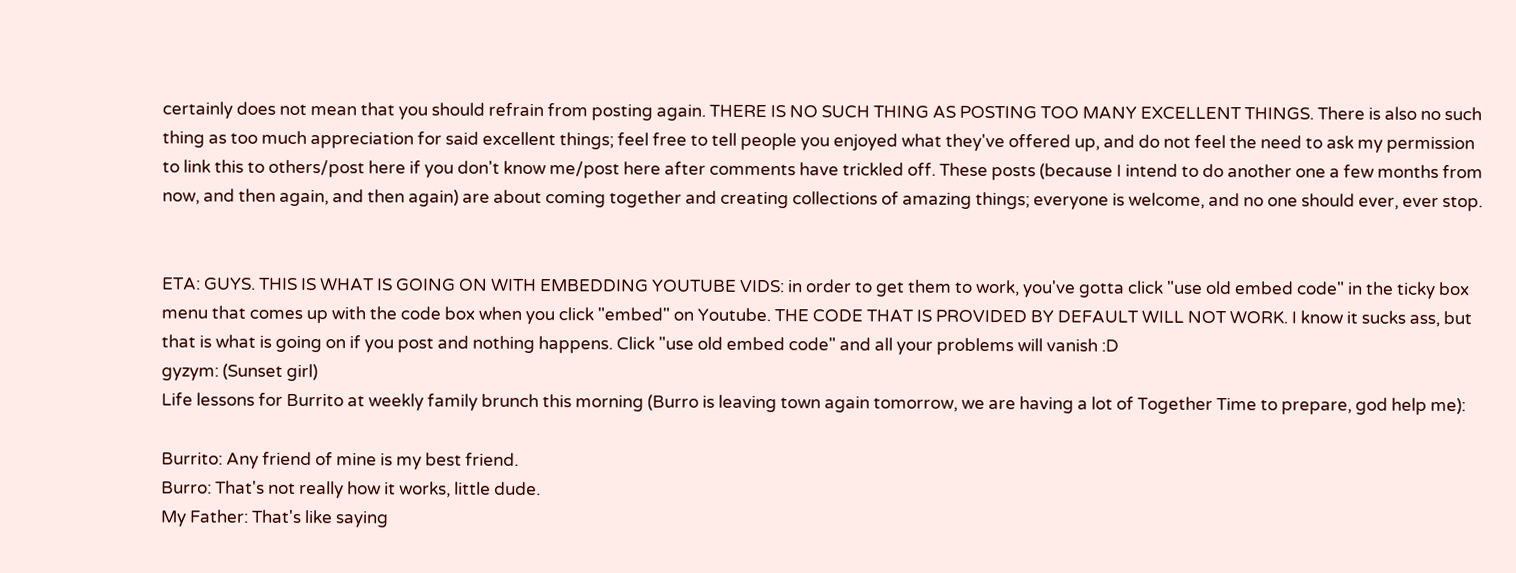certainly does not mean that you should refrain from posting again. THERE IS NO SUCH THING AS POSTING TOO MANY EXCELLENT THINGS. There is also no such thing as too much appreciation for said excellent things; feel free to tell people you enjoyed what they've offered up, and do not feel the need to ask my permission to link this to others/post here if you don't know me/post here after comments have trickled off. These posts (because I intend to do another one a few months from now, and then again, and then again) are about coming together and creating collections of amazing things; everyone is welcome, and no one should ever, ever stop.


ETA: GUYS. THIS IS WHAT IS GOING ON WITH EMBEDDING YOUTUBE VIDS: in order to get them to work, you've gotta click "use old embed code" in the ticky box menu that comes up with the code box when you click "embed" on Youtube. THE CODE THAT IS PROVIDED BY DEFAULT WILL NOT WORK. I know it sucks ass, but that is what is going on if you post and nothing happens. Click "use old embed code" and all your problems will vanish :D
gyzym: (Sunset girl)
Life lessons for Burrito at weekly family brunch this morning (Burro is leaving town again tomorrow, we are having a lot of Together Time to prepare, god help me):

Burrito: Any friend of mine is my best friend.
Burro: That's not really how it works, little dude.
My Father: That's like saying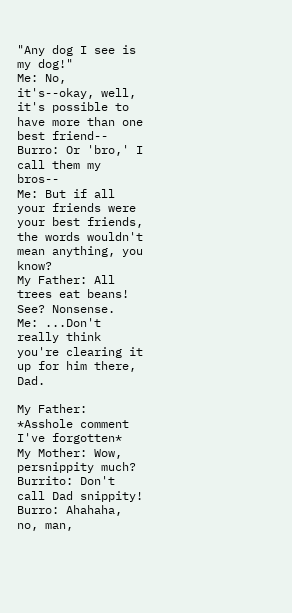"Any dog I see is my dog!"
Me: No, it's--okay, well, it's possible to have more than one best friend--
Burro: Or 'bro,' I call them my bros--
Me: But if all your friends were your best friends, the words wouldn't mean anything, you know?
My Father: All trees eat beans! See? Nonsense.
Me: ...Don't really think you're clearing it up for him there, Dad.

My Father: *Asshole comment I've forgotten*
My Mother: Wow, persnippity much?
Burrito: Don't call Dad snippity!
Burro: Ahahaha, no, man,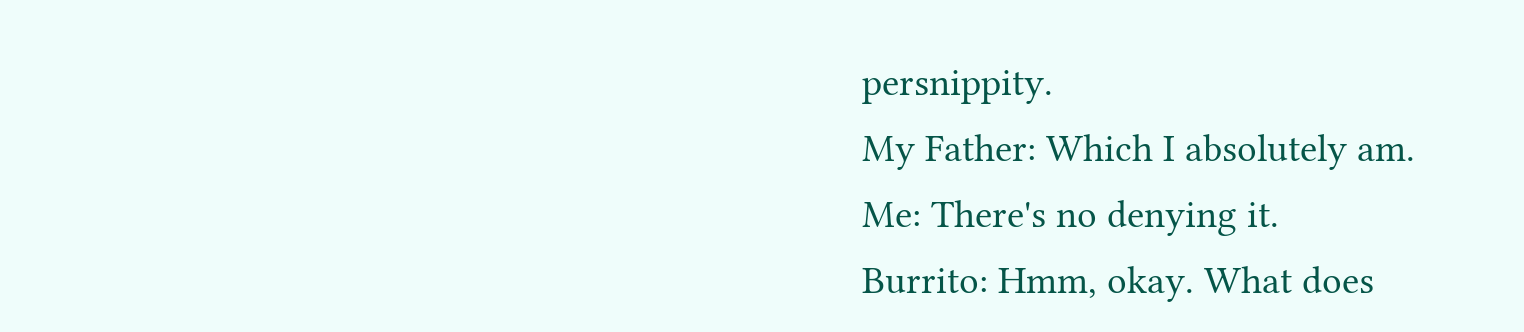persnippity.
My Father: Which I absolutely am.
Me: There's no denying it.
Burrito: Hmm, okay. What does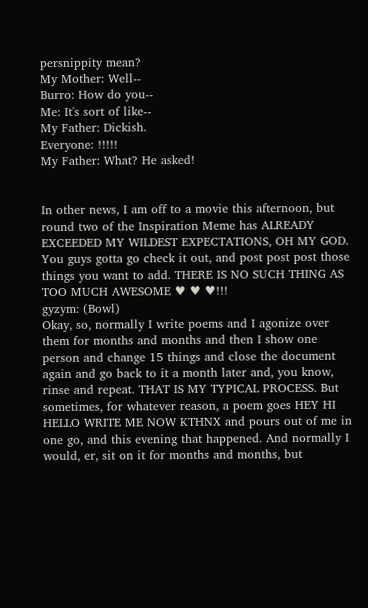persnippity mean?
My Mother: Well--
Burro: How do you--
Me: It's sort of like--
My Father: Dickish.
Everyone: !!!!!
My Father: What? He asked!


In other news, I am off to a movie this afternoon, but round two of the Inspiration Meme has ALREADY EXCEEDED MY WILDEST EXPECTATIONS, OH MY GOD. You guys gotta go check it out, and post post post those things you want to add. THERE IS NO SUCH THING AS TOO MUCH AWESOME ♥ ♥ ♥!!!
gyzym: (Bowl)
Okay, so, normally I write poems and I agonize over them for months and months and then I show one person and change 15 things and close the document again and go back to it a month later and, you know, rinse and repeat. THAT IS MY TYPICAL PROCESS. But sometimes, for whatever reason, a poem goes HEY HI HELLO WRITE ME NOW KTHNX and pours out of me in one go, and this evening that happened. And normally I would, er, sit on it for months and months, but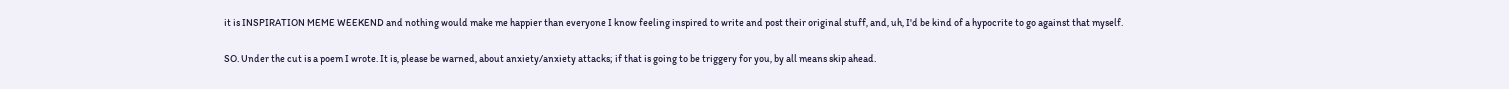it is INSPIRATION MEME WEEKEND and nothing would make me happier than everyone I know feeling inspired to write and post their original stuff, and, uh, I'd be kind of a hypocrite to go against that myself.

SO. Under the cut is a poem I wrote. It is, please be warned, about anxiety/anxiety attacks; if that is going to be triggery for you, by all means skip ahead.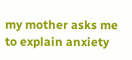my mother asks me to explain anxiety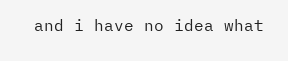and i have no idea what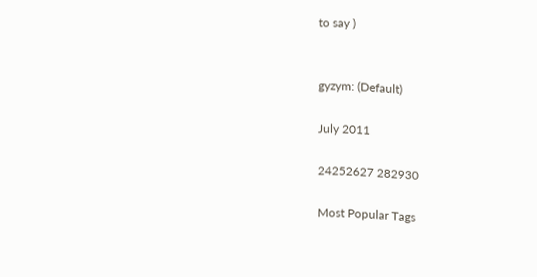to say )


gyzym: (Default)

July 2011

24252627 282930

Most Popular Tags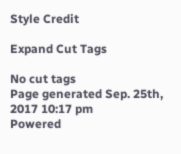Style Credit

Expand Cut Tags

No cut tags
Page generated Sep. 25th, 2017 10:17 pm
Powered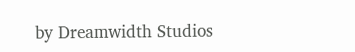by Dreamwidth Studios